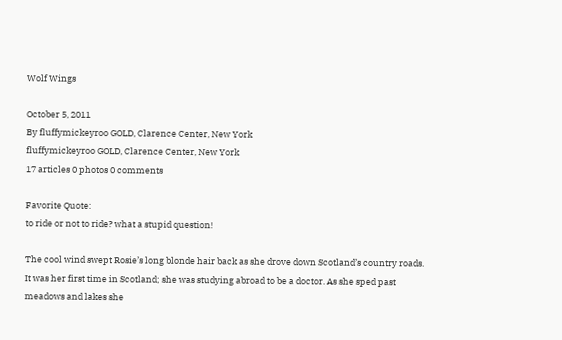Wolf Wings

October 5, 2011
By fluffymickeyroo GOLD, Clarence Center, New York
fluffymickeyroo GOLD, Clarence Center, New York
17 articles 0 photos 0 comments

Favorite Quote:
to ride or not to ride? what a stupid question!

The cool wind swept Rosie’s long blonde hair back as she drove down Scotland’s country roads. It was her first time in Scotland; she was studying abroad to be a doctor. As she sped past meadows and lakes she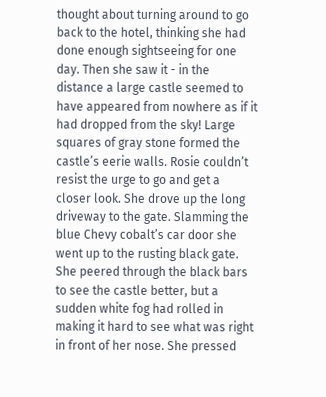thought about turning around to go back to the hotel, thinking she had done enough sightseeing for one day. Then she saw it - in the distance a large castle seemed to have appeared from nowhere as if it had dropped from the sky! Large squares of gray stone formed the castle’s eerie walls. Rosie couldn’t resist the urge to go and get a closer look. She drove up the long driveway to the gate. Slamming the blue Chevy cobalt’s car door she went up to the rusting black gate. She peered through the black bars to see the castle better, but a sudden white fog had rolled in making it hard to see what was right in front of her nose. She pressed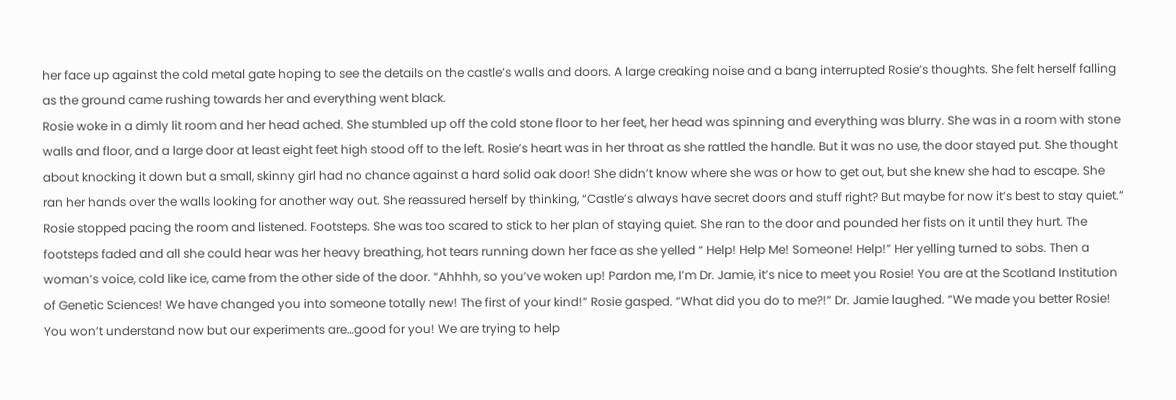her face up against the cold metal gate hoping to see the details on the castle’s walls and doors. A large creaking noise and a bang interrupted Rosie’s thoughts. She felt herself falling as the ground came rushing towards her and everything went black.
Rosie woke in a dimly lit room and her head ached. She stumbled up off the cold stone floor to her feet, her head was spinning and everything was blurry. She was in a room with stone walls and floor, and a large door at least eight feet high stood off to the left. Rosie’s heart was in her throat as she rattled the handle. But it was no use, the door stayed put. She thought about knocking it down but a small, skinny girl had no chance against a hard solid oak door! She didn’t know where she was or how to get out, but she knew she had to escape. She ran her hands over the walls looking for another way out. She reassured herself by thinking, “Castle’s always have secret doors and stuff right? But maybe for now it’s best to stay quiet.” Rosie stopped pacing the room and listened. Footsteps. She was too scared to stick to her plan of staying quiet. She ran to the door and pounded her fists on it until they hurt. The footsteps faded and all she could hear was her heavy breathing, hot tears running down her face as she yelled “ Help! Help Me! Someone! Help!” Her yelling turned to sobs. Then a woman’s voice, cold like ice, came from the other side of the door. “Ahhhh, so you’ve woken up! Pardon me, I’m Dr. Jamie, it’s nice to meet you Rosie! You are at the Scotland Institution of Genetic Sciences! We have changed you into someone totally new! The first of your kind!” Rosie gasped. “What did you do to me?!” Dr. Jamie laughed. “We made you better Rosie! You won’t understand now but our experiments are…good for you! We are trying to help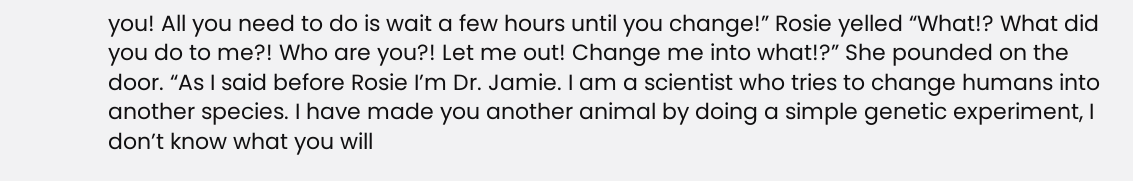you! All you need to do is wait a few hours until you change!” Rosie yelled “What!? What did you do to me?! Who are you?! Let me out! Change me into what!?” She pounded on the door. “As I said before Rosie I’m Dr. Jamie. I am a scientist who tries to change humans into another species. I have made you another animal by doing a simple genetic experiment, I don’t know what you will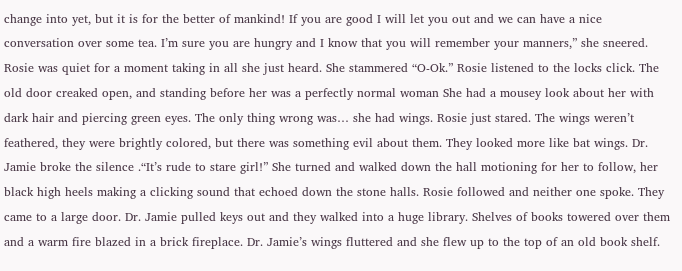change into yet, but it is for the better of mankind! If you are good I will let you out and we can have a nice conversation over some tea. I’m sure you are hungry and I know that you will remember your manners,” she sneered.
Rosie was quiet for a moment taking in all she just heard. She stammered “O-Ok.” Rosie listened to the locks click. The old door creaked open, and standing before her was a perfectly normal woman She had a mousey look about her with dark hair and piercing green eyes. The only thing wrong was… she had wings. Rosie just stared. The wings weren’t feathered, they were brightly colored, but there was something evil about them. They looked more like bat wings. Dr. Jamie broke the silence .“It’s rude to stare girl!” She turned and walked down the hall motioning for her to follow, her black high heels making a clicking sound that echoed down the stone halls. Rosie followed and neither one spoke. They came to a large door. Dr. Jamie pulled keys out and they walked into a huge library. Shelves of books towered over them and a warm fire blazed in a brick fireplace. Dr. Jamie’s wings fluttered and she flew up to the top of an old book shelf.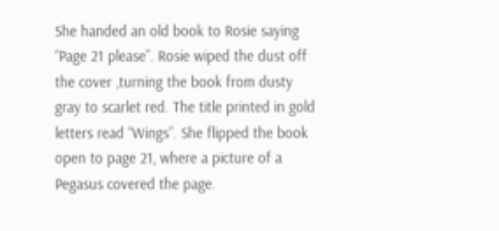She handed an old book to Rosie saying “Page 21 please”. Rosie wiped the dust off the cover ,turning the book from dusty gray to scarlet red. The title printed in gold letters read “Wings”. She flipped the book open to page 21, where a picture of a Pegasus covered the page.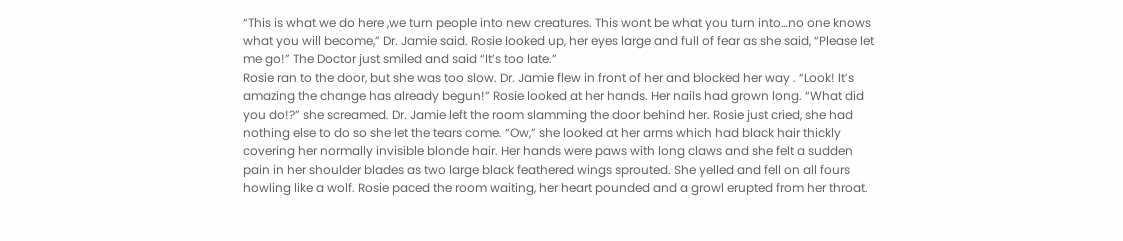“This is what we do here ,we turn people into new creatures. This wont be what you turn into…no one knows what you will become,” Dr. Jamie said. Rosie looked up, her eyes large and full of fear as she said, “Please let me go!” The Doctor just smiled and said “It’s too late.”
Rosie ran to the door, but she was too slow. Dr. Jamie flew in front of her and blocked her way . “Look! It’s amazing the change has already begun!” Rosie looked at her hands. Her nails had grown long. “What did you do!?” she screamed. Dr. Jamie left the room slamming the door behind her. Rosie just cried, she had nothing else to do so she let the tears come. “Ow,” she looked at her arms which had black hair thickly covering her normally invisible blonde hair. Her hands were paws with long claws and she felt a sudden pain in her shoulder blades as two large black feathered wings sprouted. She yelled and fell on all fours howling like a wolf. Rosie paced the room waiting, her heart pounded and a growl erupted from her throat.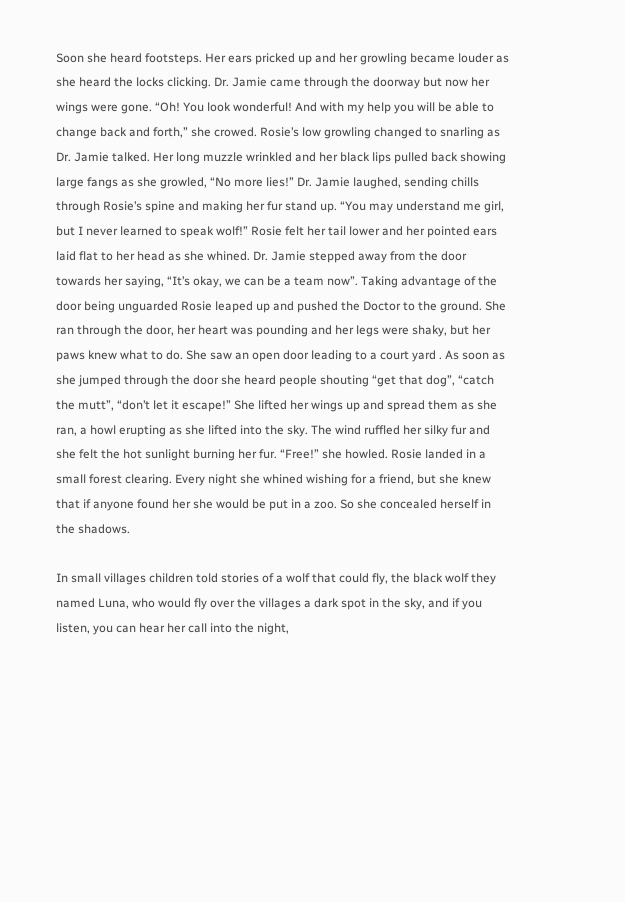Soon she heard footsteps. Her ears pricked up and her growling became louder as she heard the locks clicking. Dr. Jamie came through the doorway but now her wings were gone. “Oh! You look wonderful! And with my help you will be able to change back and forth,” she crowed. Rosie’s low growling changed to snarling as Dr. Jamie talked. Her long muzzle wrinkled and her black lips pulled back showing large fangs as she growled, “No more lies!” Dr. Jamie laughed, sending chills through Rosie’s spine and making her fur stand up. “You may understand me girl, but I never learned to speak wolf!” Rosie felt her tail lower and her pointed ears laid flat to her head as she whined. Dr. Jamie stepped away from the door towards her saying, “It’s okay, we can be a team now”. Taking advantage of the door being unguarded Rosie leaped up and pushed the Doctor to the ground. She ran through the door, her heart was pounding and her legs were shaky, but her paws knew what to do. She saw an open door leading to a court yard . As soon as she jumped through the door she heard people shouting “get that dog”, “catch the mutt”, “don’t let it escape!” She lifted her wings up and spread them as she ran, a howl erupting as she lifted into the sky. The wind ruffled her silky fur and she felt the hot sunlight burning her fur. “Free!” she howled. Rosie landed in a small forest clearing. Every night she whined wishing for a friend, but she knew that if anyone found her she would be put in a zoo. So she concealed herself in the shadows.

In small villages children told stories of a wolf that could fly, the black wolf they named Luna, who would fly over the villages a dark spot in the sky, and if you listen, you can hear her call into the night,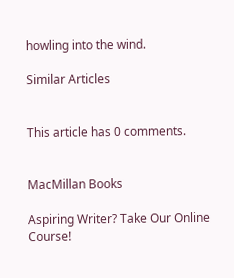howling into the wind.

Similar Articles


This article has 0 comments.


MacMillan Books

Aspiring Writer? Take Our Online Course!